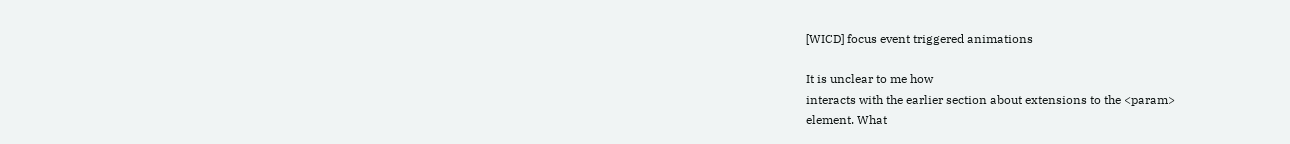[WICD] focus event triggered animations

It is unclear to me how
interacts with the earlier section about extensions to the <param>
element. What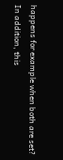happens for example when both are set? In addition, this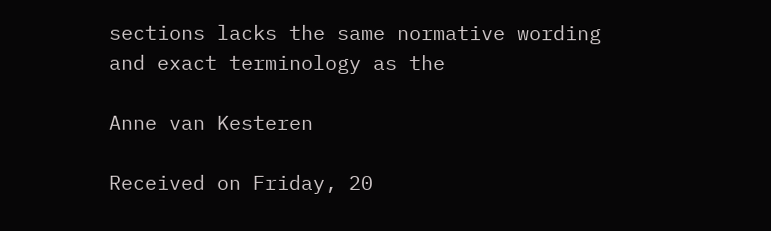sections lacks the same normative wording and exact terminology as the

Anne van Kesteren

Received on Friday, 20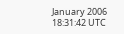January 2006 18:31:42 UTC